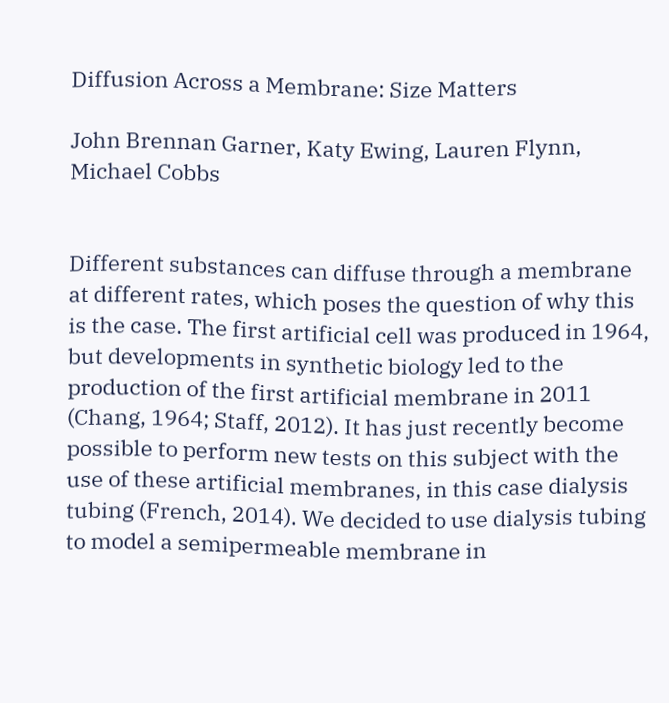Diffusion Across a Membrane: Size Matters

John Brennan Garner, Katy Ewing, Lauren Flynn, Michael Cobbs


Different substances can diffuse through a membrane at different rates, which poses the question of why this is the case. The first artificial cell was produced in 1964, but developments in synthetic biology led to the production of the first artificial membrane in 2011 (Chang, 1964; Staff, 2012). It has just recently become possible to perform new tests on this subject with the use of these artificial membranes, in this case dialysis tubing (French, 2014). We decided to use dialysis tubing to model a semipermeable membrane in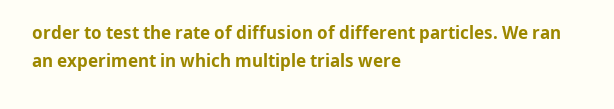order to test the rate of diffusion of different particles. We ran an experiment in which multiple trials were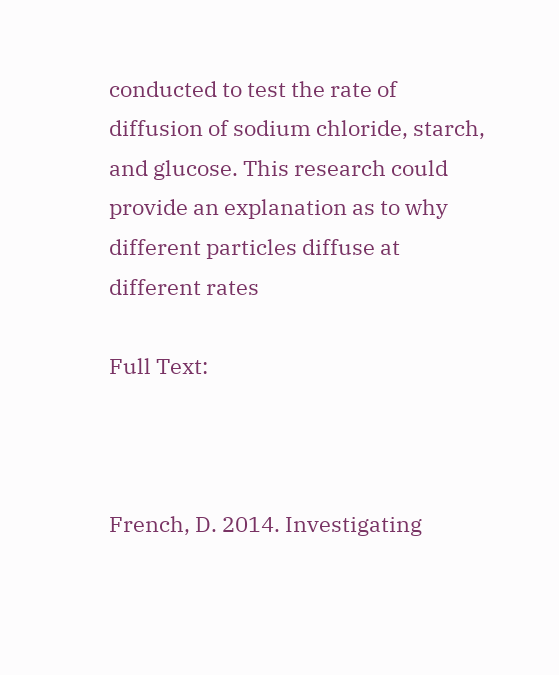conducted to test the rate of diffusion of sodium chloride, starch, and glucose. This research could provide an explanation as to why different particles diffuse at different rates

Full Text:



French, D. 2014. Investigating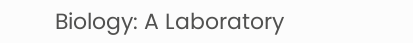Biology: A Laboratory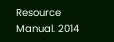Resource Manual. 2014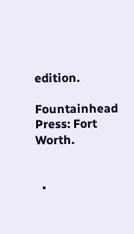edition.

Fountainhead Press: Fort Worth.


  •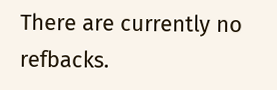There are currently no refbacks.